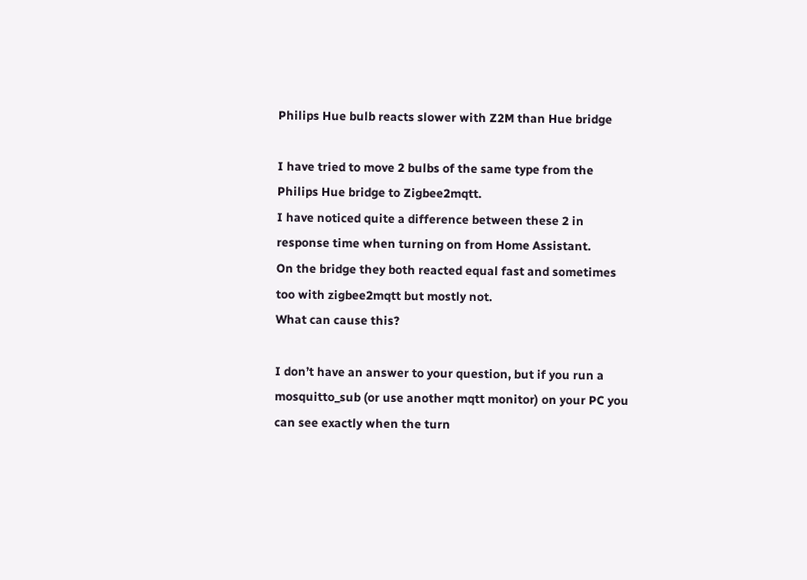Philips Hue bulb reacts slower with Z2M than Hue bridge

I have tried to move 2 bulbs of the same type from the Philips Hue bridge to Zigbee2mqtt.
I have noticed quite a difference between these 2 in response time when turning on from Home Assistant.
On the bridge they both reacted equal fast and sometimes too with zigbee2mqtt but mostly not.
What can cause this?

I don’t have an answer to your question, but if you run a mosquitto_sub (or use another mqtt monitor) on your PC you can see exactly when the turn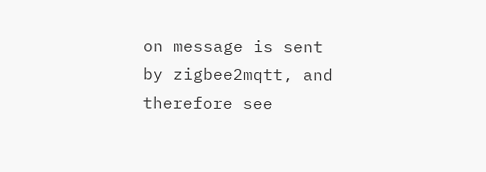on message is sent by zigbee2mqtt, and therefore see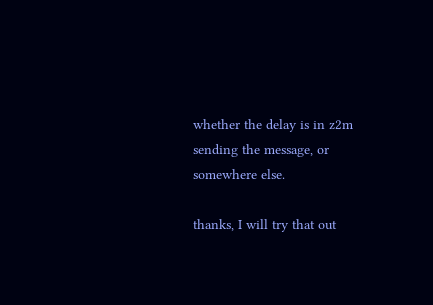whether the delay is in z2m sending the message, or somewhere else.

thanks, I will try that out